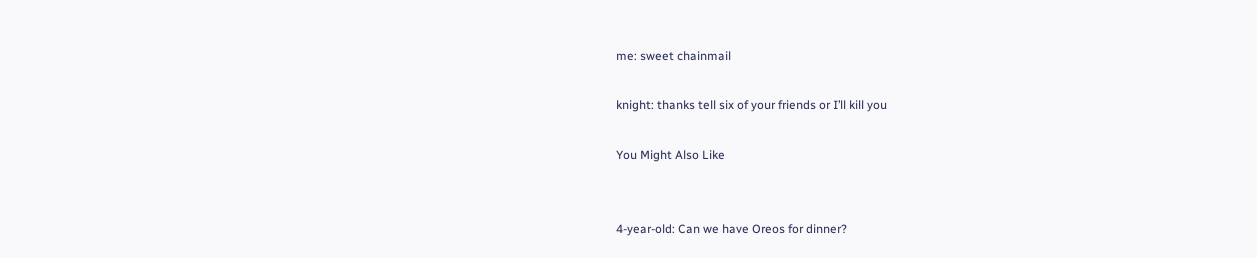me: sweet chainmail

knight: thanks tell six of your friends or I’ll kill you

You Might Also Like


4-year-old: Can we have Oreos for dinner?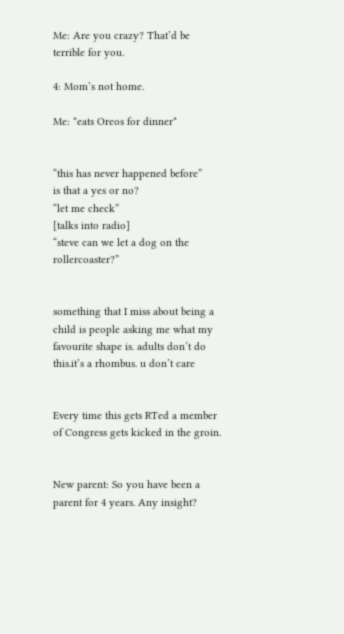Me: Are you crazy? That’d be terrible for you.

4: Mom’s not home.

Me: *eats Oreos for dinner*


“this has never happened before”
is that a yes or no?
“let me check”
[talks into radio]
“steve can we let a dog on the rollercoaster?”


something that I miss about being a child is people asking me what my favourite shape is. adults don’t do this.it’s a rhombus. u don’t care


Every time this gets RTed a member of Congress gets kicked in the groin.


New parent: So you have been a parent for 4 years. Any insight?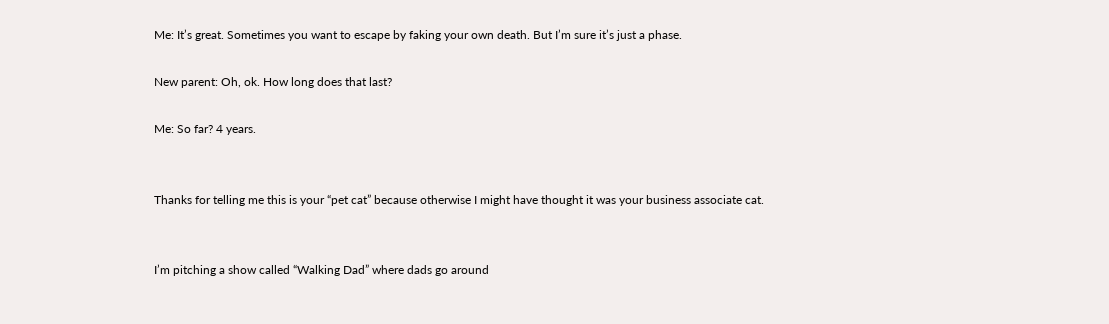Me: It’s great. Sometimes you want to escape by faking your own death. But I’m sure it’s just a phase.

New parent: Oh, ok. How long does that last?

Me: So far? 4 years.


Thanks for telling me this is your “pet cat” because otherwise I might have thought it was your business associate cat.


I’m pitching a show called “Walking Dad” where dads go around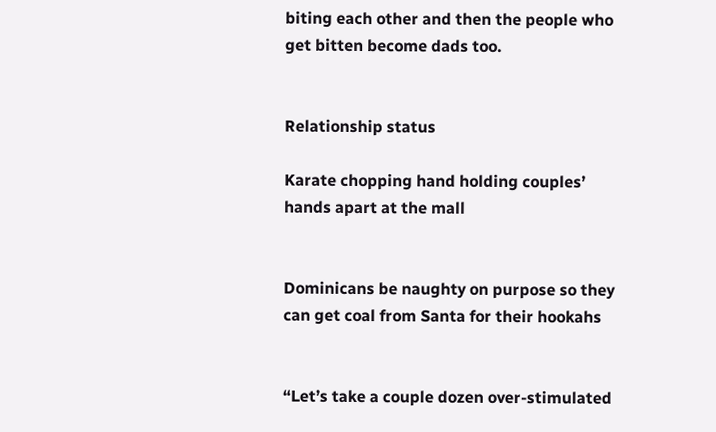biting each other and then the people who get bitten become dads too.


Relationship status

Karate chopping hand holding couples’ hands apart at the mall


Dominicans be naughty on purpose so they can get coal from Santa for their hookahs


“Let’s take a couple dozen over-stimulated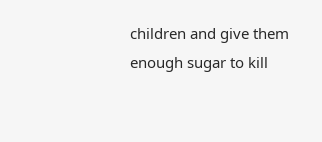children and give them enough sugar to kill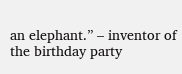an elephant.” – inventor of the birthday party